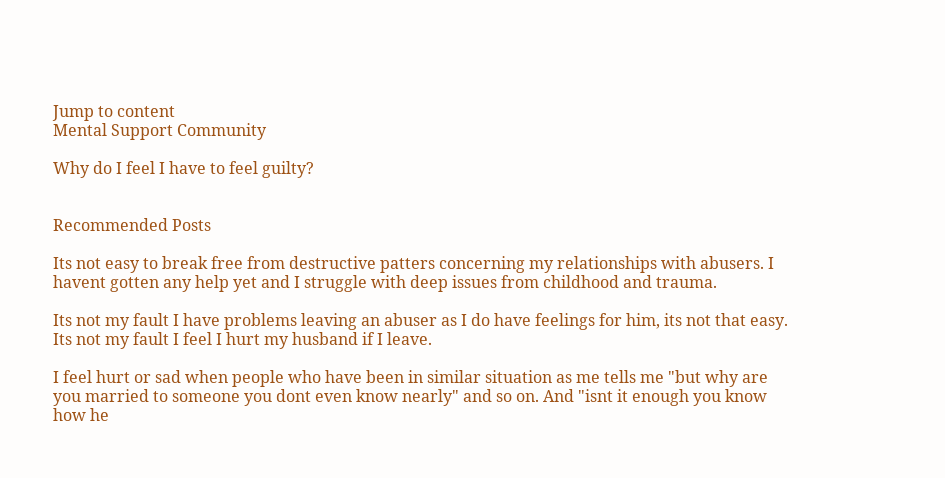Jump to content
Mental Support Community

Why do I feel I have to feel guilty?


Recommended Posts

Its not easy to break free from destructive patters concerning my relationships with abusers. I havent gotten any help yet and I struggle with deep issues from childhood and trauma.

Its not my fault I have problems leaving an abuser as I do have feelings for him, its not that easy. Its not my fault I feel I hurt my husband if I leave.

I feel hurt or sad when people who have been in similar situation as me tells me "but why are you married to someone you dont even know nearly" and so on. And "isnt it enough you know how he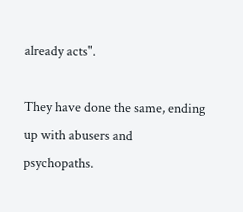already acts".

They have done the same, ending up with abusers and psychopaths.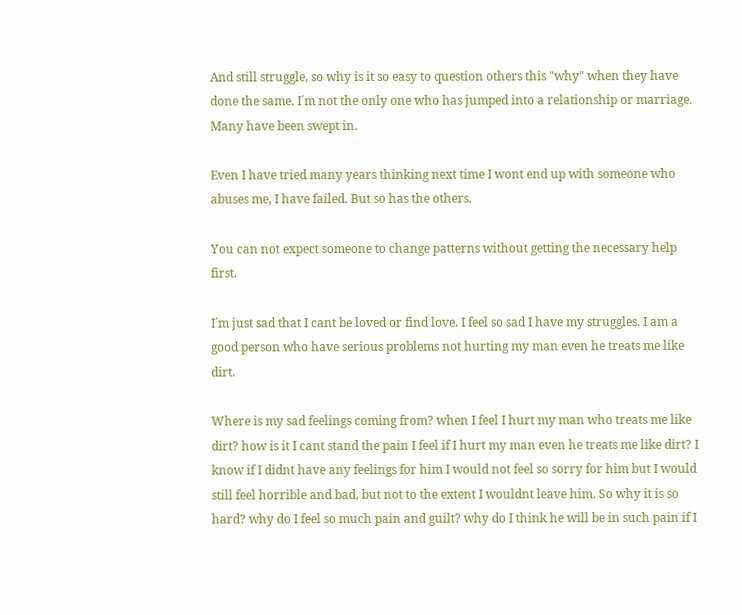And still struggle, so why is it so easy to question others this "why" when they have done the same. I´m not the only one who has jumped into a relationship or marriage. Many have been swept in.

Even I have tried many years thinking next time I wont end up with someone who abuses me, I have failed. But so has the others.

You can not expect someone to change patterns without getting the necessary help first.

I´m just sad that I cant be loved or find love. I feel so sad I have my struggles. I am a good person who have serious problems not hurting my man even he treats me like dirt.

Where is my sad feelings coming from? when I feel I hurt my man who treats me like dirt? how is it I cant stand the pain I feel if I hurt my man even he treats me like dirt? I know if I didnt have any feelings for him I would not feel so sorry for him but I would still feel horrible and bad, but not to the extent I wouldnt leave him. So why it is so hard? why do I feel so much pain and guilt? why do I think he will be in such pain if I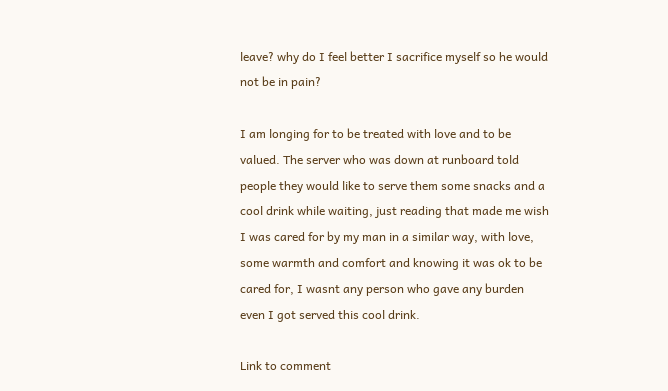leave? why do I feel better I sacrifice myself so he would not be in pain?

I am longing for to be treated with love and to be valued. The server who was down at runboard told people they would like to serve them some snacks and a cool drink while waiting, just reading that made me wish I was cared for by my man in a similar way, with love, some warmth and comfort and knowing it was ok to be cared for, I wasnt any person who gave any burden even I got served this cool drink.

Link to comment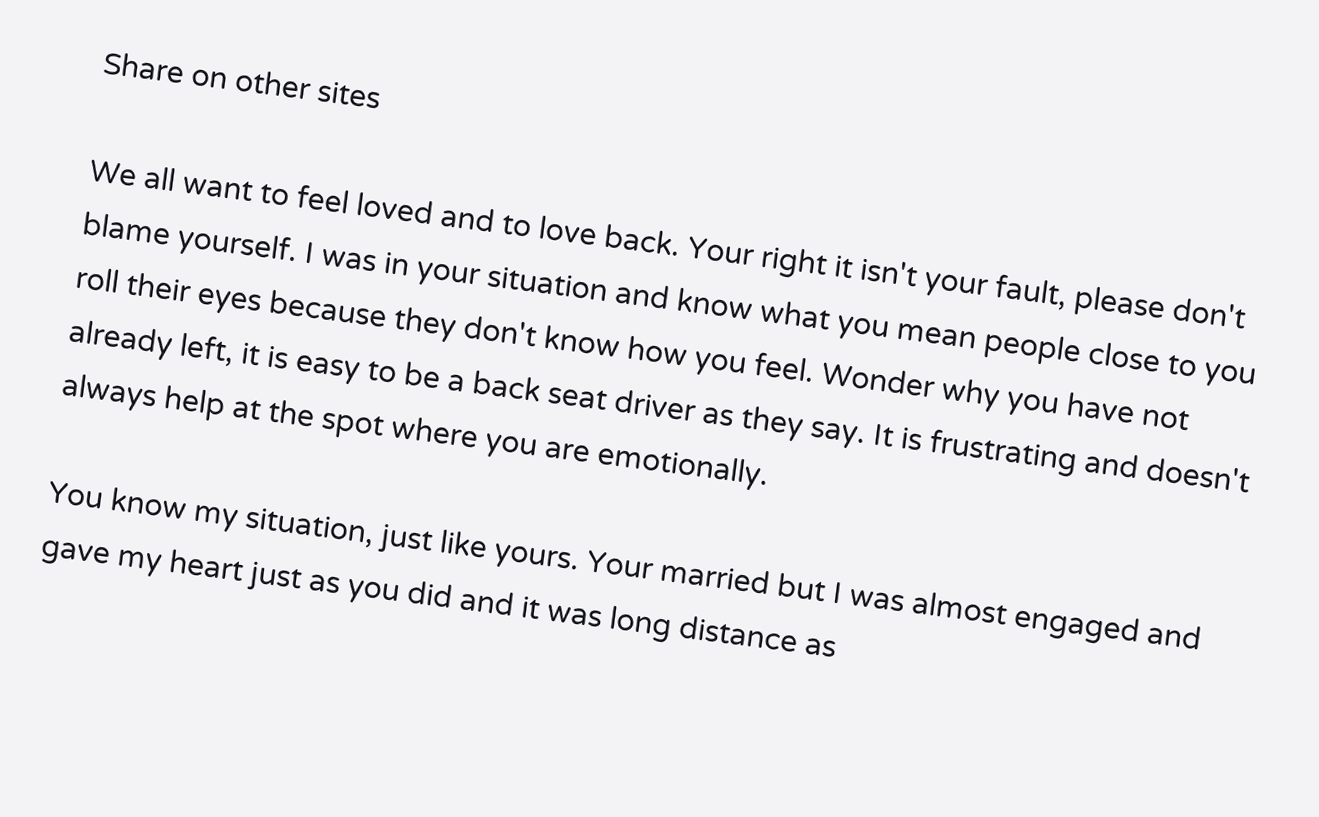Share on other sites

We all want to feel loved and to love back. Your right it isn't your fault, please don't blame yourself. I was in your situation and know what you mean people close to you roll their eyes because they don't know how you feel. Wonder why you have not already left, it is easy to be a back seat driver as they say. It is frustrating and doesn't always help at the spot where you are emotionally.

You know my situation, just like yours. Your married but I was almost engaged and gave my heart just as you did and it was long distance as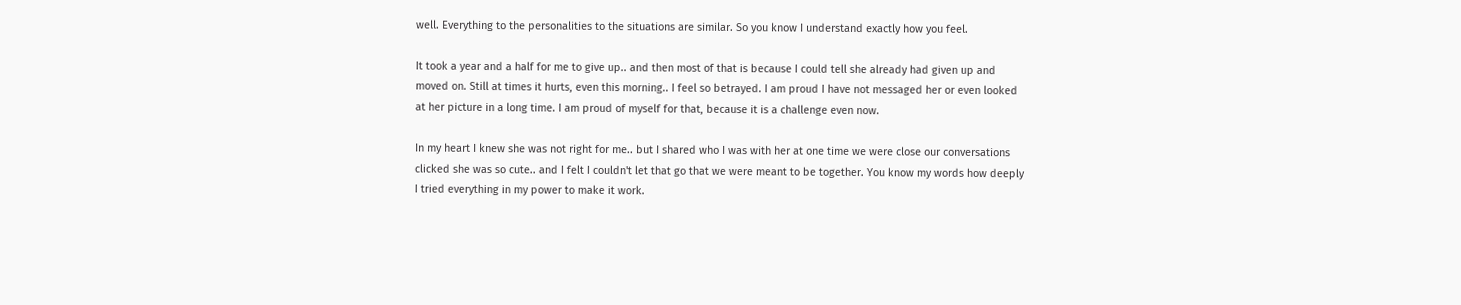well. Everything to the personalities to the situations are similar. So you know I understand exactly how you feel.

It took a year and a half for me to give up.. and then most of that is because I could tell she already had given up and moved on. Still at times it hurts, even this morning.. I feel so betrayed. I am proud I have not messaged her or even looked at her picture in a long time. I am proud of myself for that, because it is a challenge even now.

In my heart I knew she was not right for me.. but I shared who I was with her at one time we were close our conversations clicked she was so cute.. and I felt I couldn't let that go that we were meant to be together. You know my words how deeply I tried everything in my power to make it work.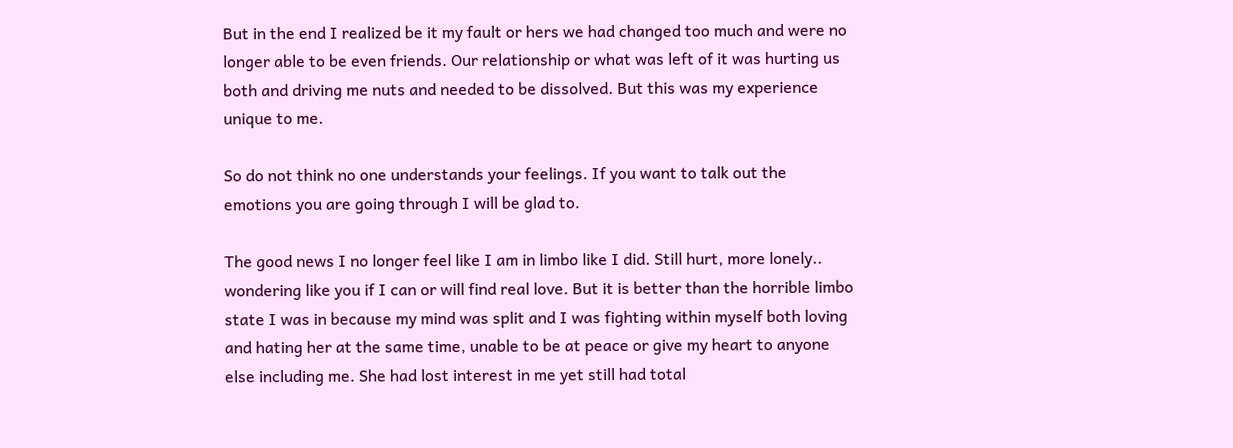But in the end I realized be it my fault or hers we had changed too much and were no longer able to be even friends. Our relationship or what was left of it was hurting us both and driving me nuts and needed to be dissolved. But this was my experience unique to me.

So do not think no one understands your feelings. If you want to talk out the emotions you are going through I will be glad to.

The good news I no longer feel like I am in limbo like I did. Still hurt, more lonely.. wondering like you if I can or will find real love. But it is better than the horrible limbo state I was in because my mind was split and I was fighting within myself both loving and hating her at the same time, unable to be at peace or give my heart to anyone else including me. She had lost interest in me yet still had total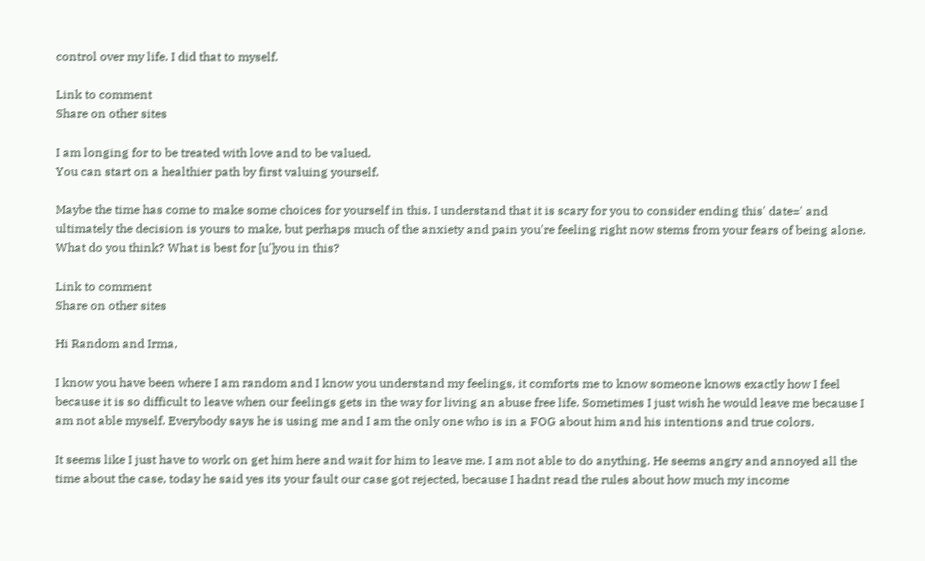control over my life. I did that to myself.

Link to comment
Share on other sites

I am longing for to be treated with love and to be valued.
You can start on a healthier path by first valuing yourself.

Maybe the time has come to make some choices for yourself in this. I understand that it is scary for you to consider ending this' date=' and ultimately the decision is yours to make, but perhaps much of the anxiety and pain you're feeling right now stems from your fears of being alone. What do you think? What is best for [u']you in this?

Link to comment
Share on other sites

Hi Random and Irma,

I know you have been where I am random and I know you understand my feelings, it comforts me to know someone knows exactly how I feel because it is so difficult to leave when our feelings gets in the way for living an abuse free life. Sometimes I just wish he would leave me because I am not able myself. Everybody says he is using me and I am the only one who is in a FOG about him and his intentions and true colors.

It seems like I just have to work on get him here and wait for him to leave me. I am not able to do anything. He seems angry and annoyed all the time about the case, today he said yes its your fault our case got rejected, because I hadnt read the rules about how much my income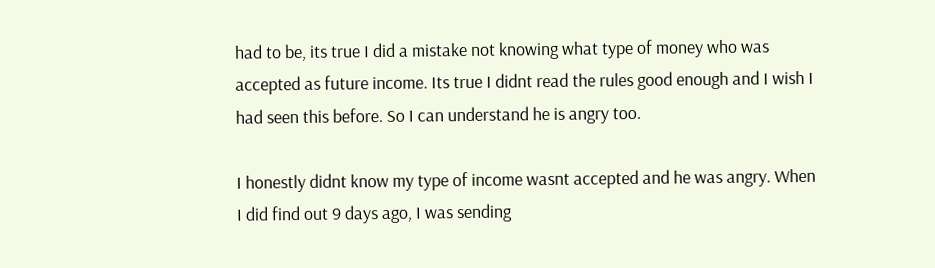had to be, its true I did a mistake not knowing what type of money who was accepted as future income. Its true I didnt read the rules good enough and I wish I had seen this before. So I can understand he is angry too.

I honestly didnt know my type of income wasnt accepted and he was angry. When I did find out 9 days ago, I was sending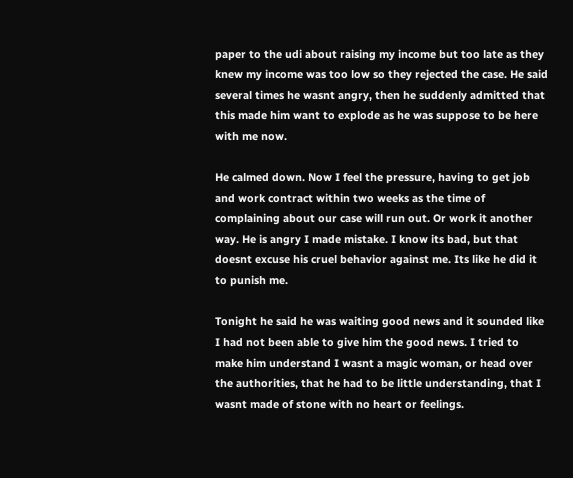paper to the udi about raising my income but too late as they knew my income was too low so they rejected the case. He said several times he wasnt angry, then he suddenly admitted that this made him want to explode as he was suppose to be here with me now.

He calmed down. Now I feel the pressure, having to get job and work contract within two weeks as the time of complaining about our case will run out. Or work it another way. He is angry I made mistake. I know its bad, but that doesnt excuse his cruel behavior against me. Its like he did it to punish me.

Tonight he said he was waiting good news and it sounded like I had not been able to give him the good news. I tried to make him understand I wasnt a magic woman, or head over the authorities, that he had to be little understanding, that I wasnt made of stone with no heart or feelings.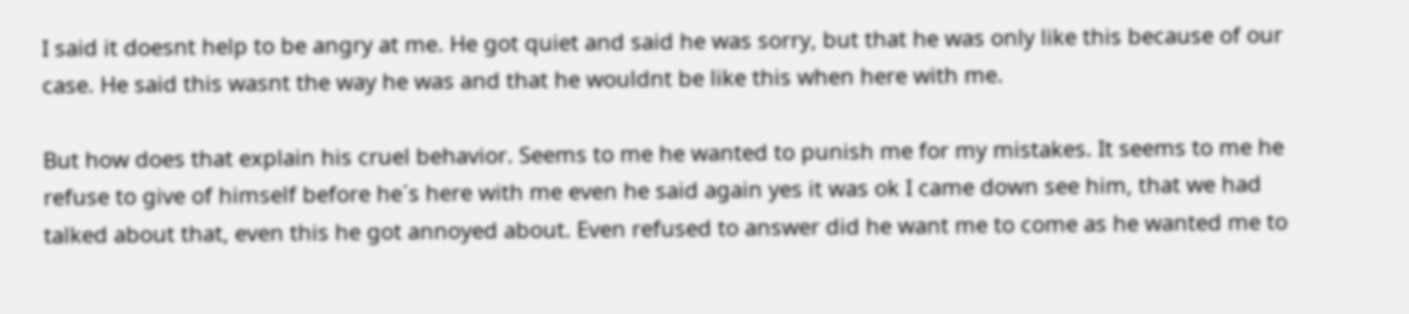I said it doesnt help to be angry at me. He got quiet and said he was sorry, but that he was only like this because of our case. He said this wasnt the way he was and that he wouldnt be like this when here with me.

But how does that explain his cruel behavior. Seems to me he wanted to punish me for my mistakes. It seems to me he refuse to give of himself before he´s here with me even he said again yes it was ok I came down see him, that we had talked about that, even this he got annoyed about. Even refused to answer did he want me to come as he wanted me to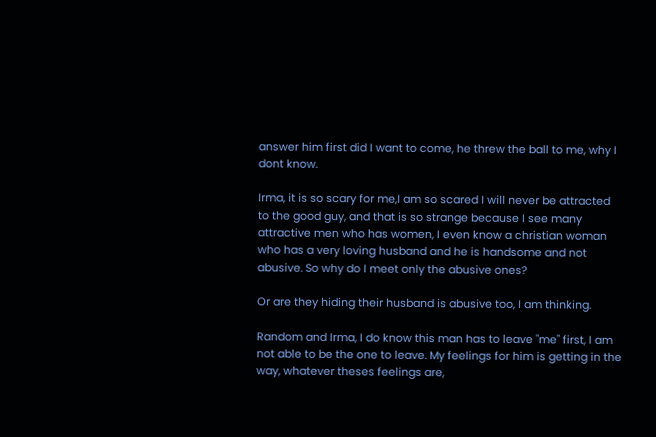answer him first did I want to come, he threw the ball to me, why I dont know.

Irma, it is so scary for me,I am so scared I will never be attracted to the good guy, and that is so strange because I see many attractive men who has women, I even know a christian woman who has a very loving husband and he is handsome and not abusive. So why do I meet only the abusive ones?

Or are they hiding their husband is abusive too, I am thinking.

Random and Irma, I do know this man has to leave "me" first, I am not able to be the one to leave. My feelings for him is getting in the way, whatever theses feelings are,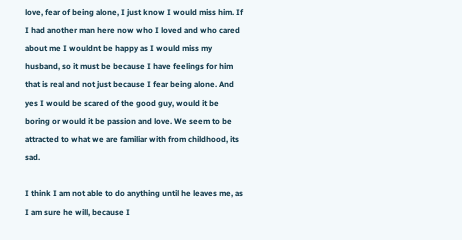love, fear of being alone, I just know I would miss him. If I had another man here now who I loved and who cared about me I wouldnt be happy as I would miss my husband, so it must be because I have feelings for him that is real and not just because I fear being alone. And yes I would be scared of the good guy, would it be boring or would it be passion and love. We seem to be attracted to what we are familiar with from childhood, its sad.

I think I am not able to do anything until he leaves me, as I am sure he will, because I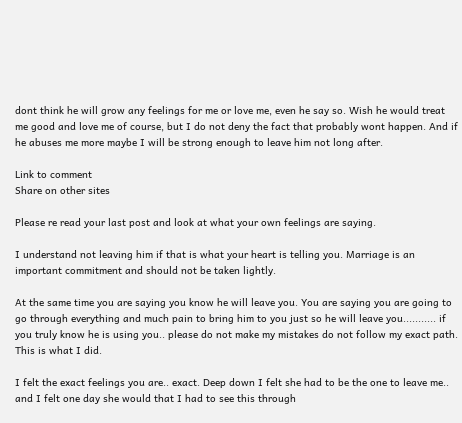dont think he will grow any feelings for me or love me, even he say so. Wish he would treat me good and love me of course, but I do not deny the fact that probably wont happen. And if he abuses me more maybe I will be strong enough to leave him not long after.

Link to comment
Share on other sites

Please re read your last post and look at what your own feelings are saying.

I understand not leaving him if that is what your heart is telling you. Marriage is an important commitment and should not be taken lightly.

At the same time you are saying you know he will leave you. You are saying you are going to go through everything and much pain to bring him to you just so he will leave you........... if you truly know he is using you.. please do not make my mistakes do not follow my exact path. This is what I did.

I felt the exact feelings you are.. exact. Deep down I felt she had to be the one to leave me.. and I felt one day she would that I had to see this through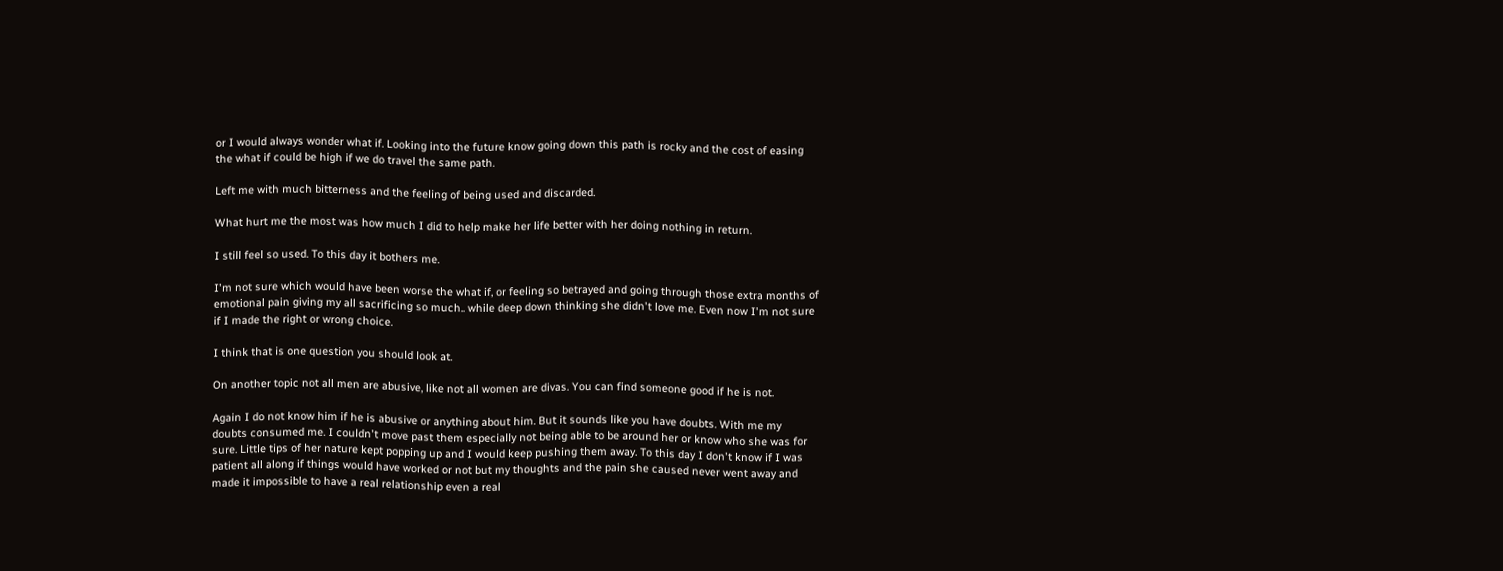or I would always wonder what if. Looking into the future know going down this path is rocky and the cost of easing the what if could be high if we do travel the same path.

Left me with much bitterness and the feeling of being used and discarded.

What hurt me the most was how much I did to help make her life better with her doing nothing in return.

I still feel so used. To this day it bothers me.

I'm not sure which would have been worse the what if, or feeling so betrayed and going through those extra months of emotional pain giving my all sacrificing so much.. while deep down thinking she didn't love me. Even now I'm not sure if I made the right or wrong choice.

I think that is one question you should look at.

On another topic not all men are abusive, like not all women are divas. You can find someone good if he is not.

Again I do not know him if he is abusive or anything about him. But it sounds like you have doubts. With me my doubts consumed me. I couldn't move past them especially not being able to be around her or know who she was for sure. Little tips of her nature kept popping up and I would keep pushing them away. To this day I don't know if I was patient all along if things would have worked or not but my thoughts and the pain she caused never went away and made it impossible to have a real relationship even a real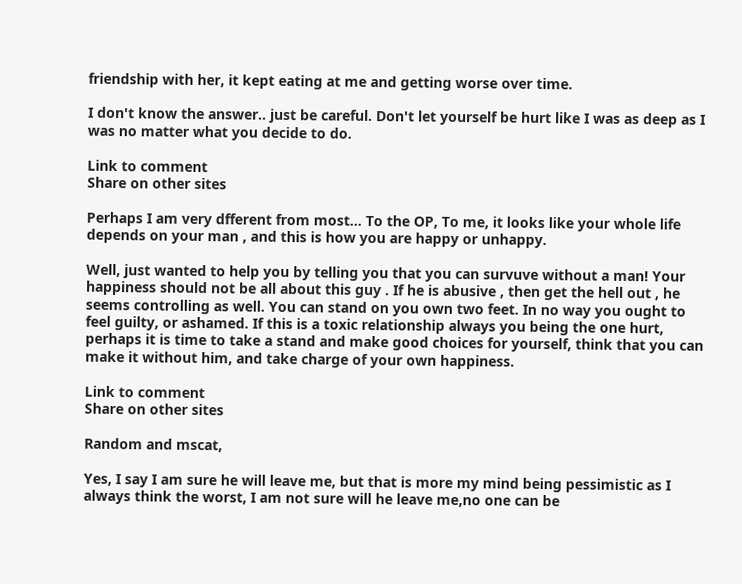friendship with her, it kept eating at me and getting worse over time.

I don't know the answer.. just be careful. Don't let yourself be hurt like I was as deep as I was no matter what you decide to do.

Link to comment
Share on other sites

Perhaps I am very dfferent from most... To the OP, To me, it looks like your whole life depends on your man , and this is how you are happy or unhappy.

Well, just wanted to help you by telling you that you can survuve without a man! Your happiness should not be all about this guy . If he is abusive , then get the hell out , he seems controlling as well. You can stand on you own two feet. In no way you ought to feel guilty, or ashamed. If this is a toxic relationship always you being the one hurt, perhaps it is time to take a stand and make good choices for yourself, think that you can make it without him, and take charge of your own happiness.

Link to comment
Share on other sites

Random and mscat,

Yes, I say I am sure he will leave me, but that is more my mind being pessimistic as I always think the worst, I am not sure will he leave me,no one can be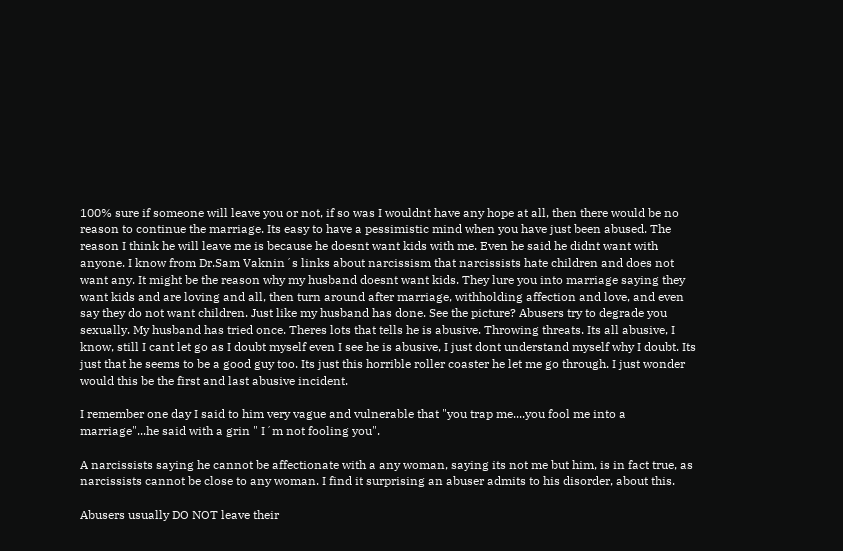100% sure if someone will leave you or not, if so was I wouldnt have any hope at all, then there would be no reason to continue the marriage. Its easy to have a pessimistic mind when you have just been abused. The reason I think he will leave me is because he doesnt want kids with me. Even he said he didnt want with anyone. I know from Dr.Sam Vaknin´s links about narcissism that narcissists hate children and does not want any. It might be the reason why my husband doesnt want kids. They lure you into marriage saying they want kids and are loving and all, then turn around after marriage, withholding affection and love, and even say they do not want children. Just like my husband has done. See the picture? Abusers try to degrade you sexually. My husband has tried once. Theres lots that tells he is abusive. Throwing threats. Its all abusive, I know, still I cant let go as I doubt myself even I see he is abusive, I just dont understand myself why I doubt. Its just that he seems to be a good guy too. Its just this horrible roller coaster he let me go through. I just wonder would this be the first and last abusive incident.

I remember one day I said to him very vague and vulnerable that "you trap me....you fool me into a marriage"...he said with a grin " I´m not fooling you".

A narcissists saying he cannot be affectionate with a any woman, saying its not me but him, is in fact true, as narcissists cannot be close to any woman. I find it surprising an abuser admits to his disorder, about this.

Abusers usually DO NOT leave their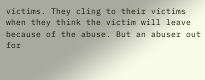victims. They cling to their victims when they think the victim will leave because of the abuse. But an abuser out for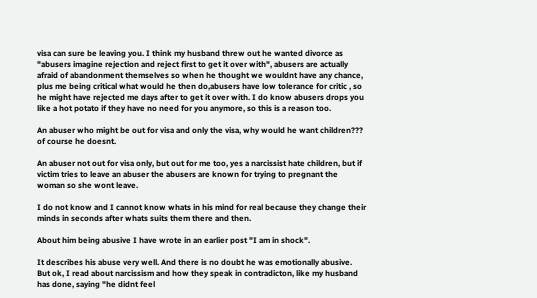visa can sure be leaving you. I think my husband threw out he wanted divorce as "abusers imagine rejection and reject first to get it over with", abusers are actually afraid of abandonment themselves so when he thought we wouldnt have any chance, plus me being critical what would he then do,abusers have low tolerance for critic , so he might have rejected me days after to get it over with. I do know abusers drops you like a hot potato if they have no need for you anymore, so this is a reason too.

An abuser who might be out for visa and only the visa, why would he want children??? of course he doesnt.

An abuser not out for visa only, but out for me too, yes a narcissist hate children, but if victim tries to leave an abuser the abusers are known for trying to pregnant the woman so she wont leave.

I do not know and I cannot know whats in his mind for real because they change their minds in seconds after whats suits them there and then.

About him being abusive I have wrote in an earlier post "I am in shock".

It describes his abuse very well. And there is no doubt he was emotionally abusive. But ok, I read about narcissism and how they speak in contradicton, like my husband has done, saying "he didnt feel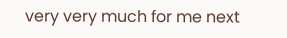very very much for me next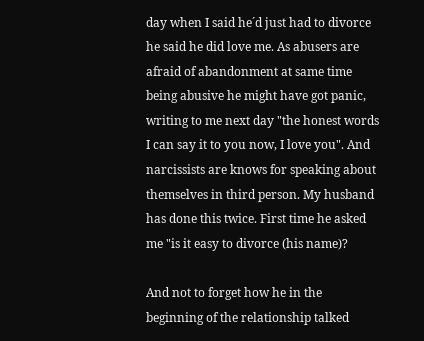day when I said he´d just had to divorce he said he did love me. As abusers are afraid of abandonment at same time being abusive he might have got panic, writing to me next day "the honest words I can say it to you now, I love you". And narcissists are knows for speaking about themselves in third person. My husband has done this twice. First time he asked me "is it easy to divorce (his name)?

And not to forget how he in the beginning of the relationship talked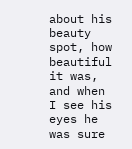about his beauty spot, how beautiful it was, and when I see his eyes he was sure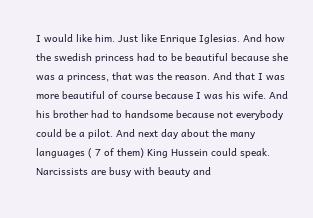I would like him. Just like Enrique Iglesias. And how the swedish princess had to be beautiful because she was a princess, that was the reason. And that I was more beautiful of course because I was his wife. And his brother had to handsome because not everybody could be a pilot. And next day about the many languages ( 7 of them) King Hussein could speak. Narcissists are busy with beauty and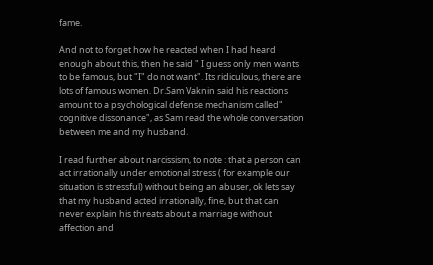fame.

And not to forget how he reacted when I had heard enough about this, then he said " I guess only men wants to be famous, but "I" do not want". Its ridiculous, there are lots of famous women. Dr.Sam Vaknin said his reactions amount to a psychological defense mechanism called" cognitive dissonance", as Sam read the whole conversation between me and my husband.

I read further about narcissism, to note : that a person can act irrationally under emotional stress ( for example our situation is stressful) without being an abuser, ok lets say that my husband acted irrationally, fine, but that can never explain his threats about a marriage without affection and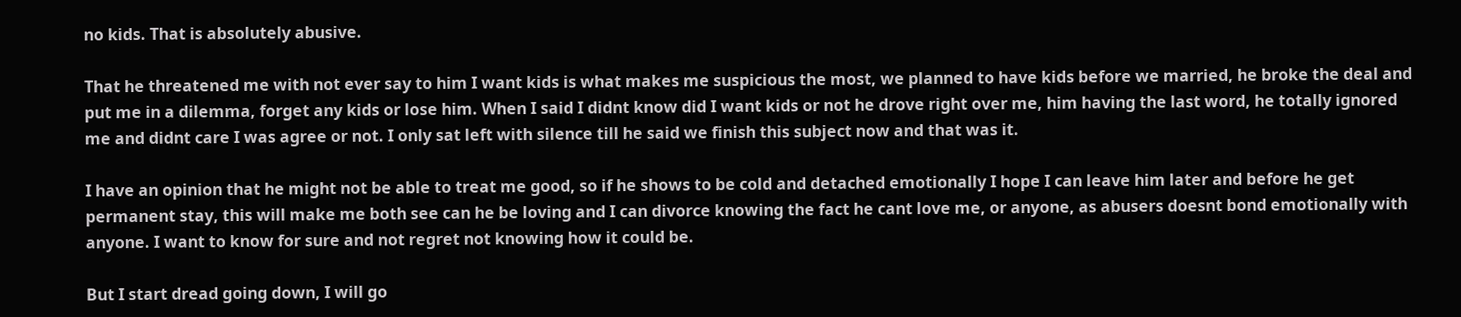no kids. That is absolutely abusive.

That he threatened me with not ever say to him I want kids is what makes me suspicious the most, we planned to have kids before we married, he broke the deal and put me in a dilemma, forget any kids or lose him. When I said I didnt know did I want kids or not he drove right over me, him having the last word, he totally ignored me and didnt care I was agree or not. I only sat left with silence till he said we finish this subject now and that was it.

I have an opinion that he might not be able to treat me good, so if he shows to be cold and detached emotionally I hope I can leave him later and before he get permanent stay, this will make me both see can he be loving and I can divorce knowing the fact he cant love me, or anyone, as abusers doesnt bond emotionally with anyone. I want to know for sure and not regret not knowing how it could be.

But I start dread going down, I will go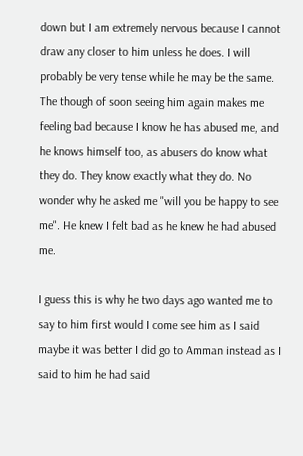down but I am extremely nervous because I cannot draw any closer to him unless he does. I will probably be very tense while he may be the same. The though of soon seeing him again makes me feeling bad because I know he has abused me, and he knows himself too, as abusers do know what they do. They know exactly what they do. No wonder why he asked me "will you be happy to see me". He knew I felt bad as he knew he had abused me.

I guess this is why he two days ago wanted me to say to him first would I come see him as I said maybe it was better I did go to Amman instead as I said to him he had said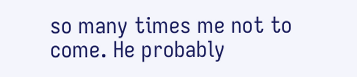so many times me not to come. He probably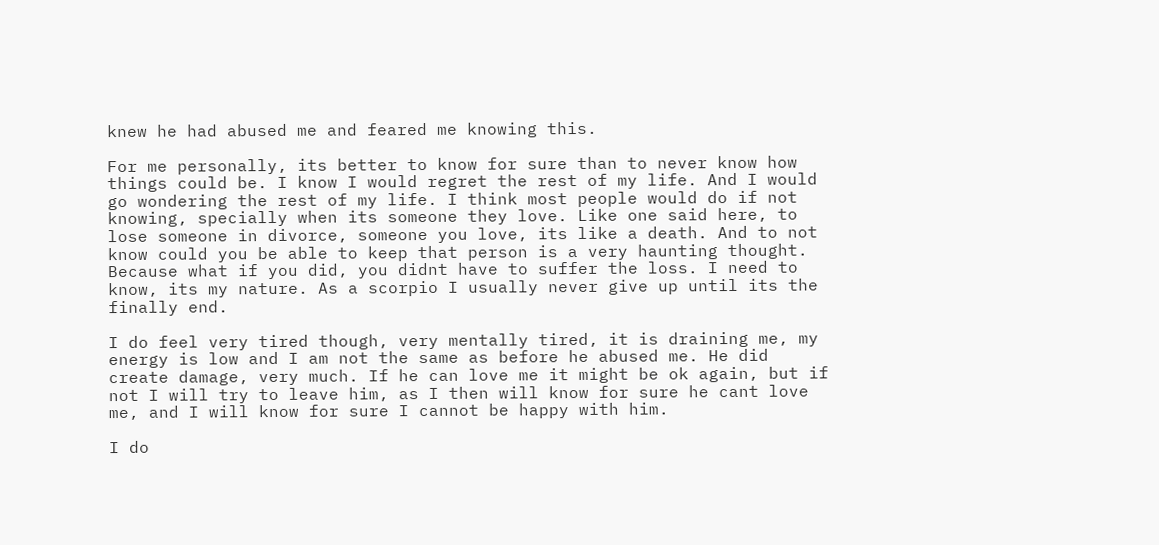knew he had abused me and feared me knowing this.

For me personally, its better to know for sure than to never know how things could be. I know I would regret the rest of my life. And I would go wondering the rest of my life. I think most people would do if not knowing, specially when its someone they love. Like one said here, to lose someone in divorce, someone you love, its like a death. And to not know could you be able to keep that person is a very haunting thought. Because what if you did, you didnt have to suffer the loss. I need to know, its my nature. As a scorpio I usually never give up until its the finally end.

I do feel very tired though, very mentally tired, it is draining me, my energy is low and I am not the same as before he abused me. He did create damage, very much. If he can love me it might be ok again, but if not I will try to leave him, as I then will know for sure he cant love me, and I will know for sure I cannot be happy with him.

I do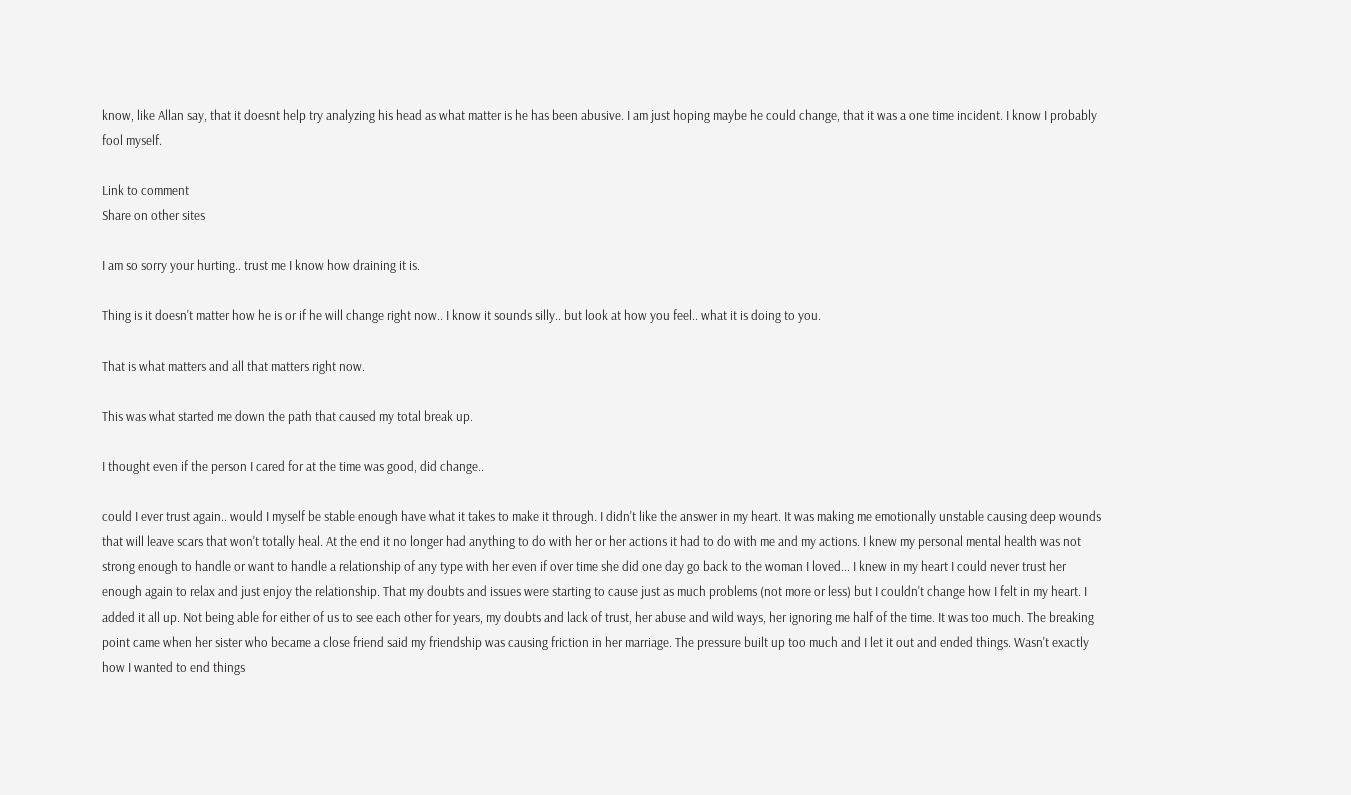know, like Allan say, that it doesnt help try analyzing his head as what matter is he has been abusive. I am just hoping maybe he could change, that it was a one time incident. I know I probably fool myself.

Link to comment
Share on other sites

I am so sorry your hurting.. trust me I know how draining it is.

Thing is it doesn't matter how he is or if he will change right now.. I know it sounds silly.. but look at how you feel.. what it is doing to you.

That is what matters and all that matters right now.

This was what started me down the path that caused my total break up.

I thought even if the person I cared for at the time was good, did change..

could I ever trust again.. would I myself be stable enough have what it takes to make it through. I didn't like the answer in my heart. It was making me emotionally unstable causing deep wounds that will leave scars that won't totally heal. At the end it no longer had anything to do with her or her actions it had to do with me and my actions. I knew my personal mental health was not strong enough to handle or want to handle a relationship of any type with her even if over time she did one day go back to the woman I loved... I knew in my heart I could never trust her enough again to relax and just enjoy the relationship. That my doubts and issues were starting to cause just as much problems (not more or less) but I couldn't change how I felt in my heart. I added it all up. Not being able for either of us to see each other for years, my doubts and lack of trust, her abuse and wild ways, her ignoring me half of the time. It was too much. The breaking point came when her sister who became a close friend said my friendship was causing friction in her marriage. The pressure built up too much and I let it out and ended things. Wasn't exactly how I wanted to end things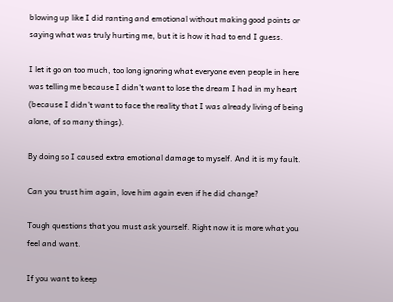blowing up like I did ranting and emotional without making good points or saying what was truly hurting me, but it is how it had to end I guess.

I let it go on too much, too long ignoring what everyone even people in here was telling me because I didn't want to lose the dream I had in my heart (because I didn't want to face the reality that I was already living of being alone, of so many things).

By doing so I caused extra emotional damage to myself. And it is my fault.

Can you trust him again, love him again even if he did change?

Tough questions that you must ask yourself. Right now it is more what you feel and want.

If you want to keep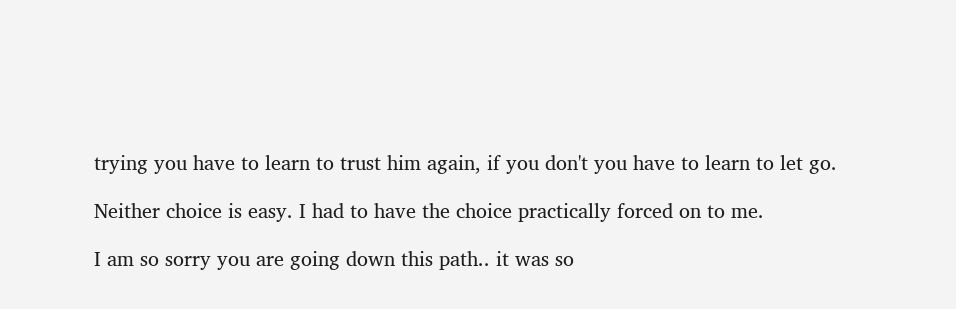trying you have to learn to trust him again, if you don't you have to learn to let go.

Neither choice is easy. I had to have the choice practically forced on to me.

I am so sorry you are going down this path.. it was so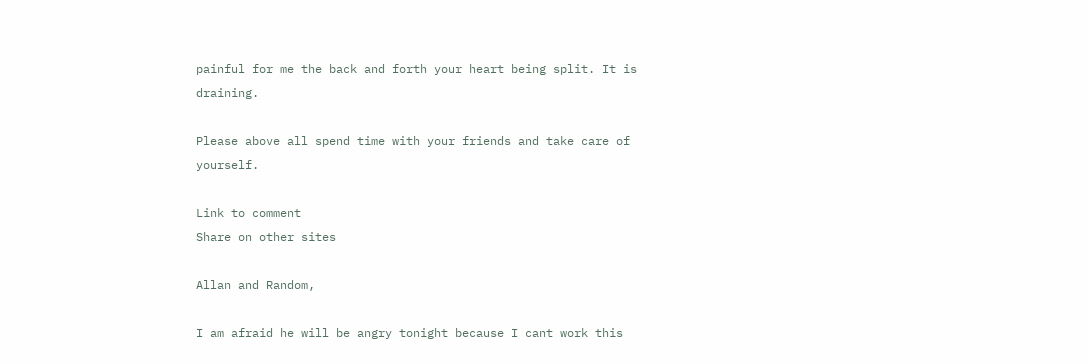painful for me the back and forth your heart being split. It is draining.

Please above all spend time with your friends and take care of yourself.

Link to comment
Share on other sites

Allan and Random,

I am afraid he will be angry tonight because I cant work this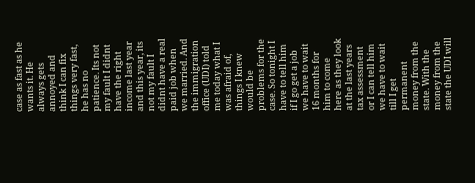case as fast as he wants it. He always gets annoyed and think I can fix things very fast, he has no patience. Its not my fault I didnt have the right income last year and this year, its not my fault I didnt have a real paid job when we married. And the immigration office (UDI) told me today what I was afraid of, things I knew would be problems for the case. So tonight I have to tell him if I go get a job we have to wait 16 months for him to come here as they look at the last years tax assessment or I can tell him we have to wait till I get permanent money from the state. With the money from the state the UDI will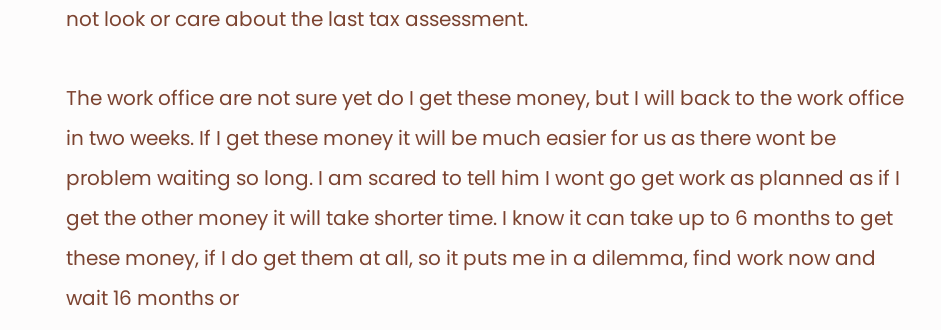not look or care about the last tax assessment.

The work office are not sure yet do I get these money, but I will back to the work office in two weeks. If I get these money it will be much easier for us as there wont be problem waiting so long. I am scared to tell him I wont go get work as planned as if I get the other money it will take shorter time. I know it can take up to 6 months to get these money, if I do get them at all, so it puts me in a dilemma, find work now and wait 16 months or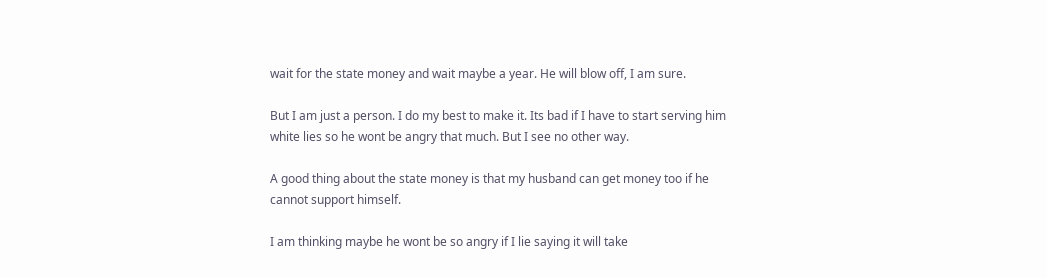wait for the state money and wait maybe a year. He will blow off, I am sure.

But I am just a person. I do my best to make it. Its bad if I have to start serving him white lies so he wont be angry that much. But I see no other way.

A good thing about the state money is that my husband can get money too if he cannot support himself.

I am thinking maybe he wont be so angry if I lie saying it will take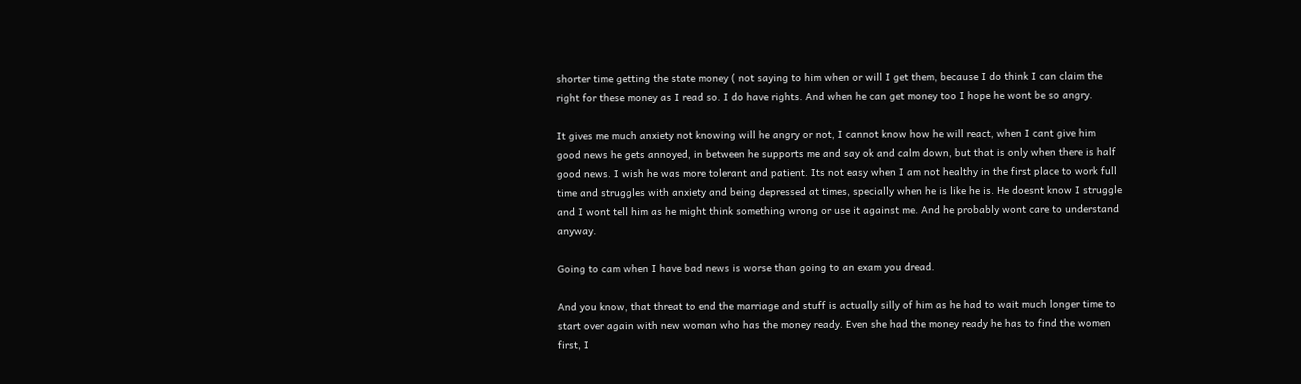shorter time getting the state money ( not saying to him when or will I get them, because I do think I can claim the right for these money as I read so. I do have rights. And when he can get money too I hope he wont be so angry.

It gives me much anxiety not knowing will he angry or not, I cannot know how he will react, when I cant give him good news he gets annoyed, in between he supports me and say ok and calm down, but that is only when there is half good news. I wish he was more tolerant and patient. Its not easy when I am not healthy in the first place to work full time and struggles with anxiety and being depressed at times, specially when he is like he is. He doesnt know I struggle and I wont tell him as he might think something wrong or use it against me. And he probably wont care to understand anyway.

Going to cam when I have bad news is worse than going to an exam you dread.

And you know, that threat to end the marriage and stuff is actually silly of him as he had to wait much longer time to start over again with new woman who has the money ready. Even she had the money ready he has to find the women first, I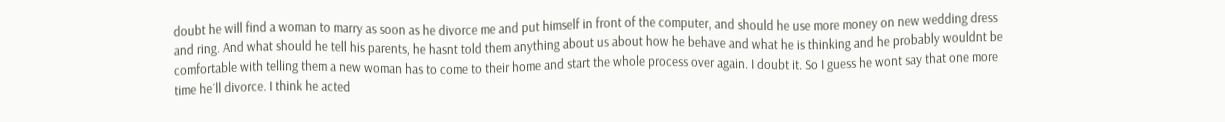doubt he will find a woman to marry as soon as he divorce me and put himself in front of the computer, and should he use more money on new wedding dress and ring. And what should he tell his parents, he hasnt told them anything about us about how he behave and what he is thinking and he probably wouldnt be comfortable with telling them a new woman has to come to their home and start the whole process over again. I doubt it. So I guess he wont say that one more time he´ll divorce. I think he acted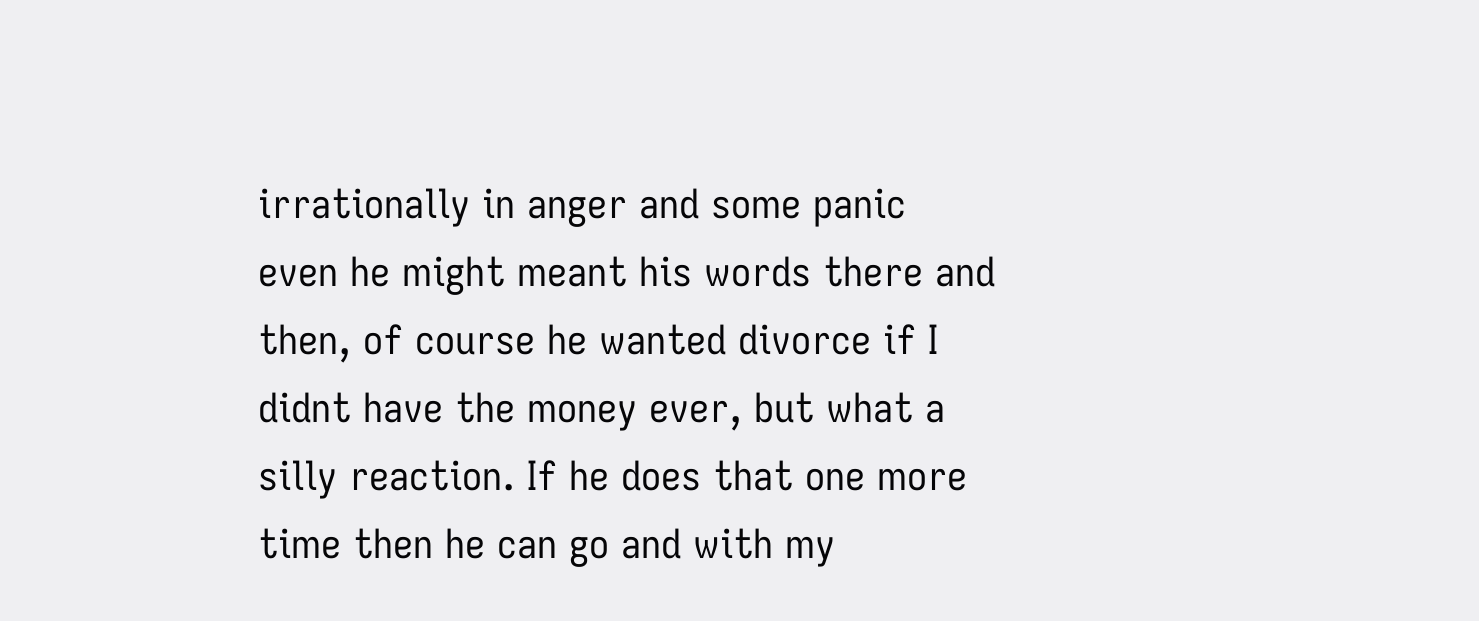irrationally in anger and some panic even he might meant his words there and then, of course he wanted divorce if I didnt have the money ever, but what a silly reaction. If he does that one more time then he can go and with my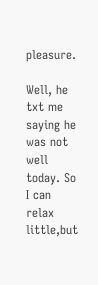pleasure.

Well, he txt me saying he was not well today. So I can relax little,but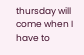thursday will come when I have to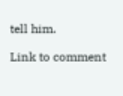tell him.

Link to comment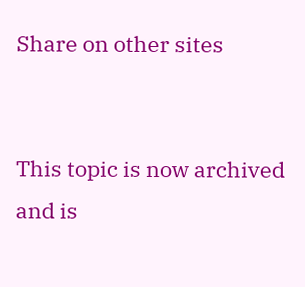Share on other sites


This topic is now archived and is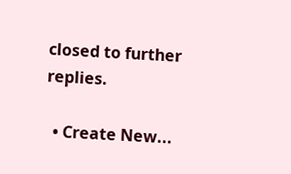closed to further replies.

  • Create New...